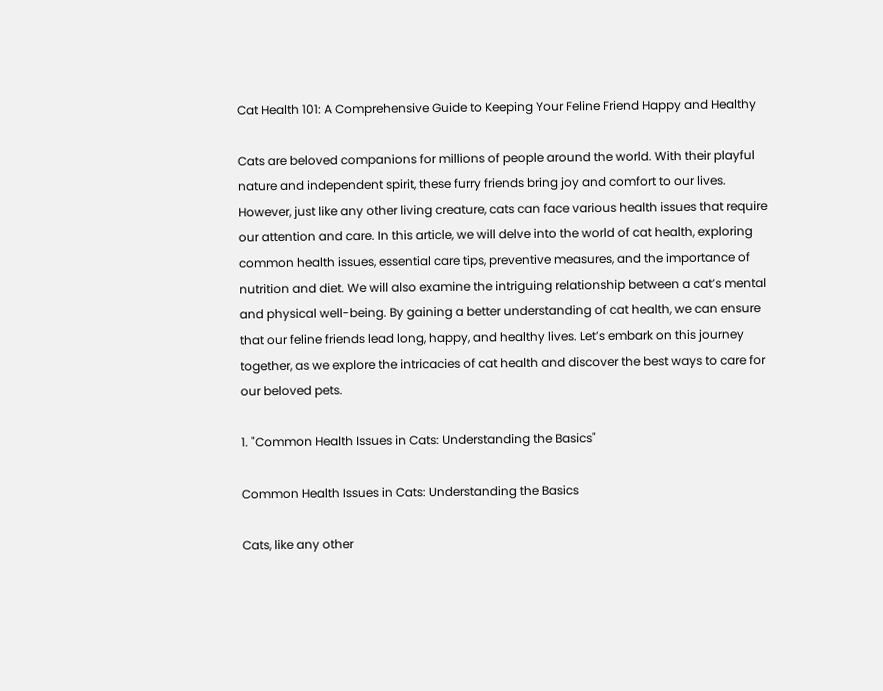Cat Health 101: A Comprehensive Guide to Keeping Your Feline Friend Happy and Healthy

Cats are beloved companions for millions of people around the world. With their playful nature and independent spirit, these furry friends bring joy and comfort to our lives. However, just like any other living creature, cats can face various health issues that require our attention and care. In this article, we will delve into the world of cat health, exploring common health issues, essential care tips, preventive measures, and the importance of nutrition and diet. We will also examine the intriguing relationship between a cat’s mental and physical well-being. By gaining a better understanding of cat health, we can ensure that our feline friends lead long, happy, and healthy lives. Let’s embark on this journey together, as we explore the intricacies of cat health and discover the best ways to care for our beloved pets.

1. "Common Health Issues in Cats: Understanding the Basics"

Common Health Issues in Cats: Understanding the Basics

Cats, like any other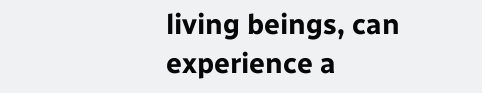living beings, can experience a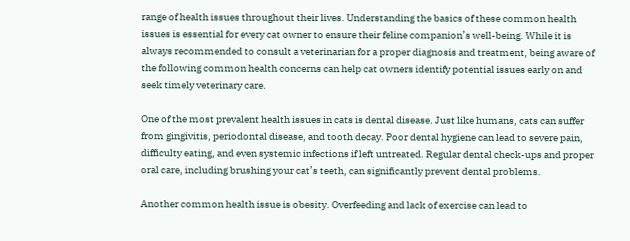range of health issues throughout their lives. Understanding the basics of these common health issues is essential for every cat owner to ensure their feline companion’s well-being. While it is always recommended to consult a veterinarian for a proper diagnosis and treatment, being aware of the following common health concerns can help cat owners identify potential issues early on and seek timely veterinary care.

One of the most prevalent health issues in cats is dental disease. Just like humans, cats can suffer from gingivitis, periodontal disease, and tooth decay. Poor dental hygiene can lead to severe pain, difficulty eating, and even systemic infections if left untreated. Regular dental check-ups and proper oral care, including brushing your cat’s teeth, can significantly prevent dental problems.

Another common health issue is obesity. Overfeeding and lack of exercise can lead to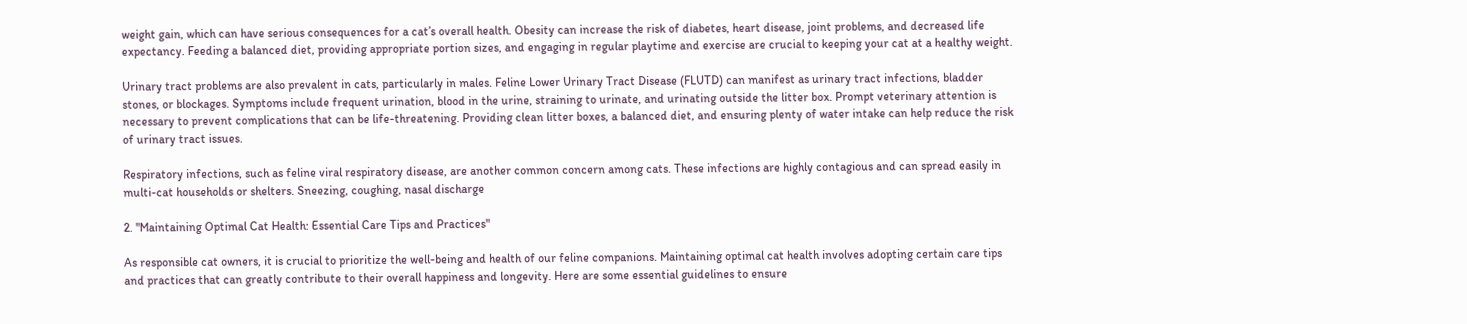weight gain, which can have serious consequences for a cat’s overall health. Obesity can increase the risk of diabetes, heart disease, joint problems, and decreased life expectancy. Feeding a balanced diet, providing appropriate portion sizes, and engaging in regular playtime and exercise are crucial to keeping your cat at a healthy weight.

Urinary tract problems are also prevalent in cats, particularly in males. Feline Lower Urinary Tract Disease (FLUTD) can manifest as urinary tract infections, bladder stones, or blockages. Symptoms include frequent urination, blood in the urine, straining to urinate, and urinating outside the litter box. Prompt veterinary attention is necessary to prevent complications that can be life-threatening. Providing clean litter boxes, a balanced diet, and ensuring plenty of water intake can help reduce the risk of urinary tract issues.

Respiratory infections, such as feline viral respiratory disease, are another common concern among cats. These infections are highly contagious and can spread easily in multi-cat households or shelters. Sneezing, coughing, nasal discharge

2. "Maintaining Optimal Cat Health: Essential Care Tips and Practices"

As responsible cat owners, it is crucial to prioritize the well-being and health of our feline companions. Maintaining optimal cat health involves adopting certain care tips and practices that can greatly contribute to their overall happiness and longevity. Here are some essential guidelines to ensure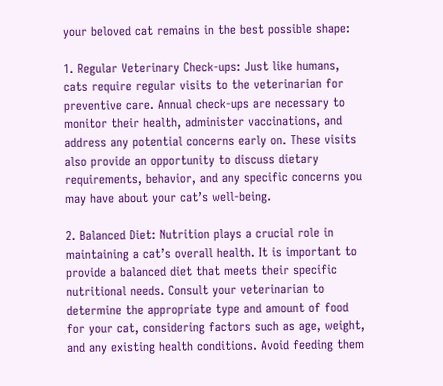your beloved cat remains in the best possible shape:

1. Regular Veterinary Check-ups: Just like humans, cats require regular visits to the veterinarian for preventive care. Annual check-ups are necessary to monitor their health, administer vaccinations, and address any potential concerns early on. These visits also provide an opportunity to discuss dietary requirements, behavior, and any specific concerns you may have about your cat’s well-being.

2. Balanced Diet: Nutrition plays a crucial role in maintaining a cat’s overall health. It is important to provide a balanced diet that meets their specific nutritional needs. Consult your veterinarian to determine the appropriate type and amount of food for your cat, considering factors such as age, weight, and any existing health conditions. Avoid feeding them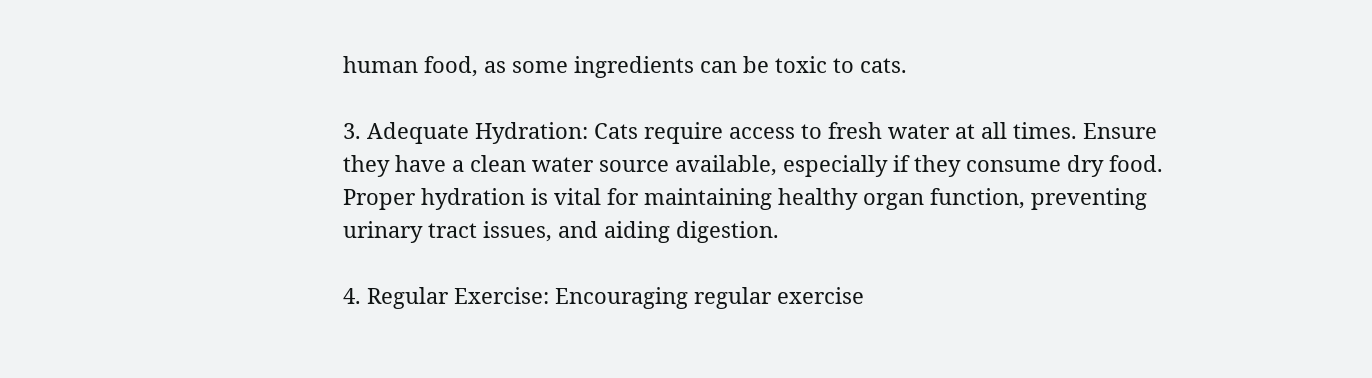human food, as some ingredients can be toxic to cats.

3. Adequate Hydration: Cats require access to fresh water at all times. Ensure they have a clean water source available, especially if they consume dry food. Proper hydration is vital for maintaining healthy organ function, preventing urinary tract issues, and aiding digestion.

4. Regular Exercise: Encouraging regular exercise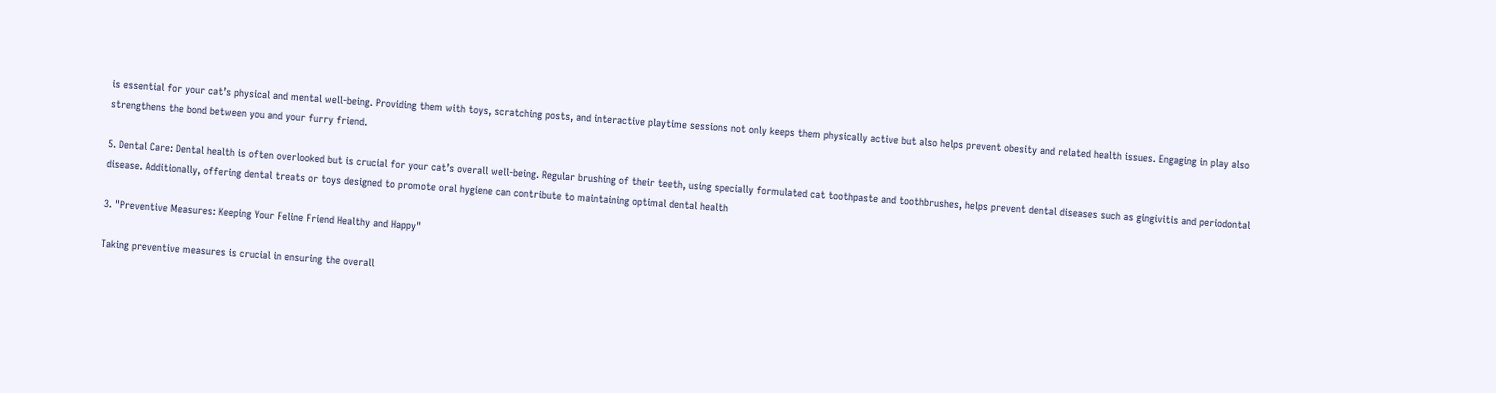is essential for your cat’s physical and mental well-being. Providing them with toys, scratching posts, and interactive playtime sessions not only keeps them physically active but also helps prevent obesity and related health issues. Engaging in play also strengthens the bond between you and your furry friend.

5. Dental Care: Dental health is often overlooked but is crucial for your cat’s overall well-being. Regular brushing of their teeth, using specially formulated cat toothpaste and toothbrushes, helps prevent dental diseases such as gingivitis and periodontal disease. Additionally, offering dental treats or toys designed to promote oral hygiene can contribute to maintaining optimal dental health

3. "Preventive Measures: Keeping Your Feline Friend Healthy and Happy"

Taking preventive measures is crucial in ensuring the overall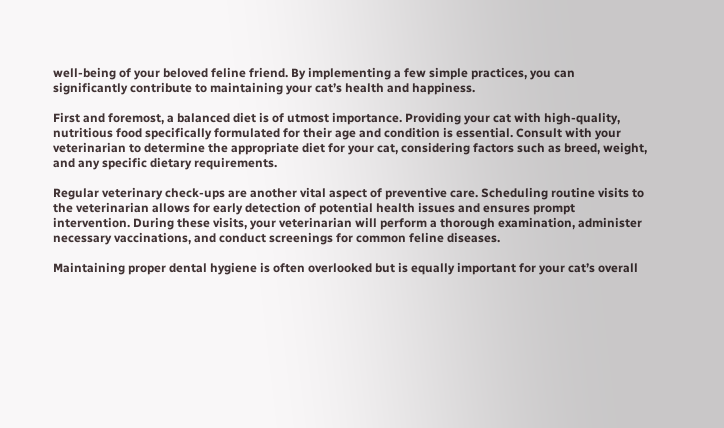well-being of your beloved feline friend. By implementing a few simple practices, you can significantly contribute to maintaining your cat’s health and happiness.

First and foremost, a balanced diet is of utmost importance. Providing your cat with high-quality, nutritious food specifically formulated for their age and condition is essential. Consult with your veterinarian to determine the appropriate diet for your cat, considering factors such as breed, weight, and any specific dietary requirements.

Regular veterinary check-ups are another vital aspect of preventive care. Scheduling routine visits to the veterinarian allows for early detection of potential health issues and ensures prompt intervention. During these visits, your veterinarian will perform a thorough examination, administer necessary vaccinations, and conduct screenings for common feline diseases.

Maintaining proper dental hygiene is often overlooked but is equally important for your cat’s overall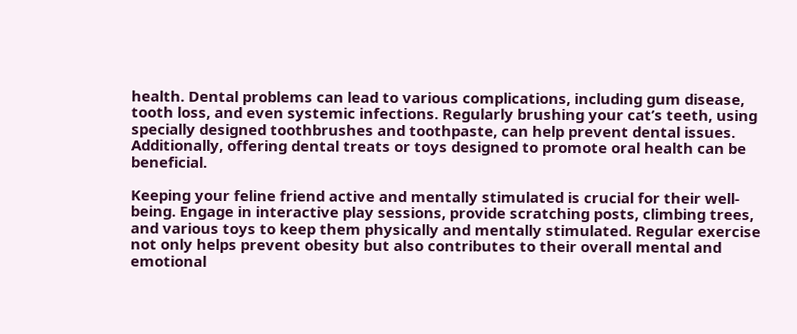health. Dental problems can lead to various complications, including gum disease, tooth loss, and even systemic infections. Regularly brushing your cat’s teeth, using specially designed toothbrushes and toothpaste, can help prevent dental issues. Additionally, offering dental treats or toys designed to promote oral health can be beneficial.

Keeping your feline friend active and mentally stimulated is crucial for their well-being. Engage in interactive play sessions, provide scratching posts, climbing trees, and various toys to keep them physically and mentally stimulated. Regular exercise not only helps prevent obesity but also contributes to their overall mental and emotional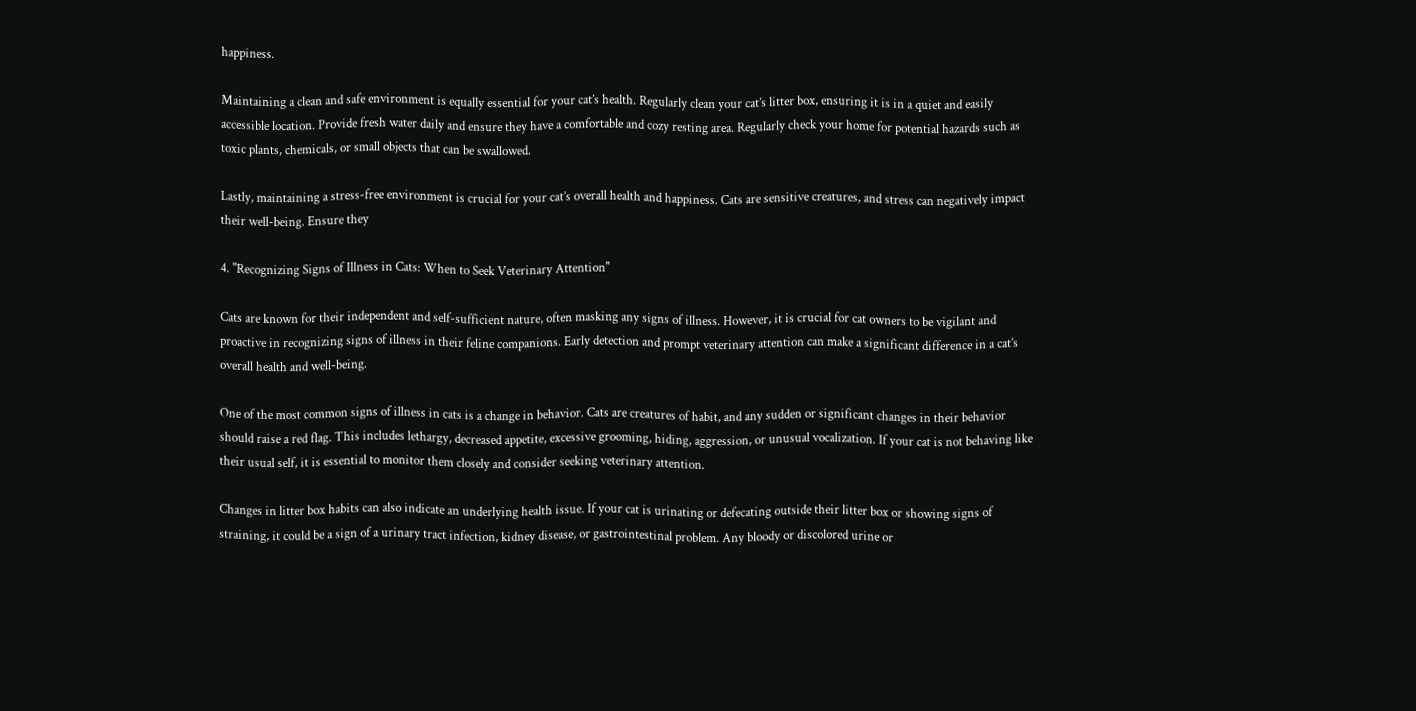happiness.

Maintaining a clean and safe environment is equally essential for your cat’s health. Regularly clean your cat’s litter box, ensuring it is in a quiet and easily accessible location. Provide fresh water daily and ensure they have a comfortable and cozy resting area. Regularly check your home for potential hazards such as toxic plants, chemicals, or small objects that can be swallowed.

Lastly, maintaining a stress-free environment is crucial for your cat’s overall health and happiness. Cats are sensitive creatures, and stress can negatively impact their well-being. Ensure they

4. "Recognizing Signs of Illness in Cats: When to Seek Veterinary Attention"

Cats are known for their independent and self-sufficient nature, often masking any signs of illness. However, it is crucial for cat owners to be vigilant and proactive in recognizing signs of illness in their feline companions. Early detection and prompt veterinary attention can make a significant difference in a cat’s overall health and well-being.

One of the most common signs of illness in cats is a change in behavior. Cats are creatures of habit, and any sudden or significant changes in their behavior should raise a red flag. This includes lethargy, decreased appetite, excessive grooming, hiding, aggression, or unusual vocalization. If your cat is not behaving like their usual self, it is essential to monitor them closely and consider seeking veterinary attention.

Changes in litter box habits can also indicate an underlying health issue. If your cat is urinating or defecating outside their litter box or showing signs of straining, it could be a sign of a urinary tract infection, kidney disease, or gastrointestinal problem. Any bloody or discolored urine or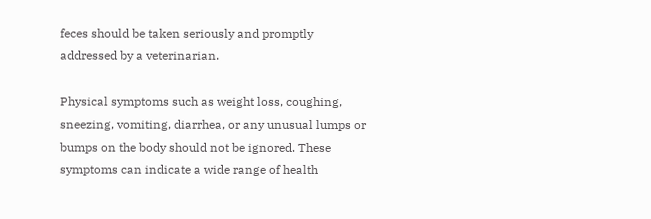feces should be taken seriously and promptly addressed by a veterinarian.

Physical symptoms such as weight loss, coughing, sneezing, vomiting, diarrhea, or any unusual lumps or bumps on the body should not be ignored. These symptoms can indicate a wide range of health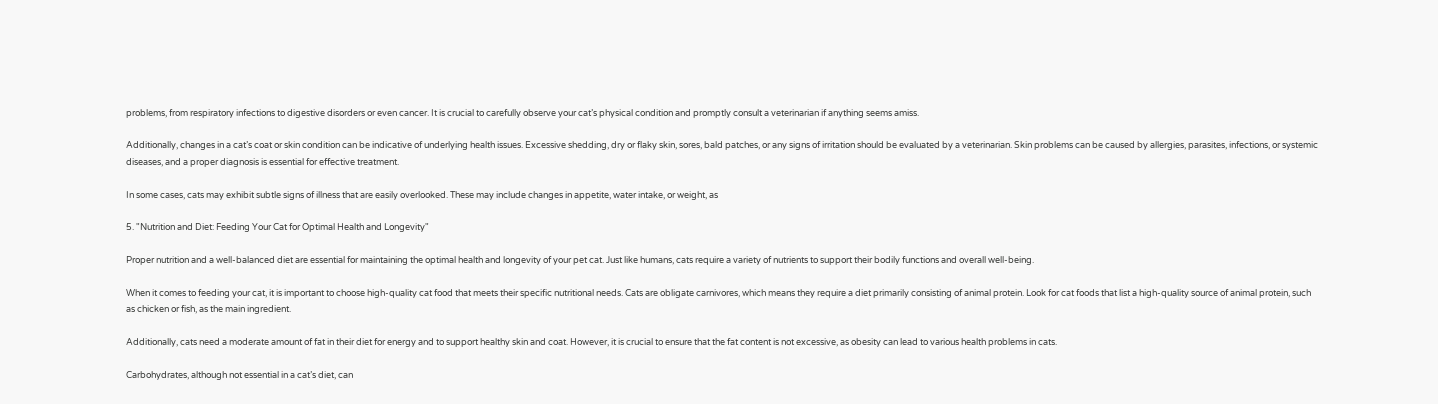problems, from respiratory infections to digestive disorders or even cancer. It is crucial to carefully observe your cat’s physical condition and promptly consult a veterinarian if anything seems amiss.

Additionally, changes in a cat’s coat or skin condition can be indicative of underlying health issues. Excessive shedding, dry or flaky skin, sores, bald patches, or any signs of irritation should be evaluated by a veterinarian. Skin problems can be caused by allergies, parasites, infections, or systemic diseases, and a proper diagnosis is essential for effective treatment.

In some cases, cats may exhibit subtle signs of illness that are easily overlooked. These may include changes in appetite, water intake, or weight, as

5. "Nutrition and Diet: Feeding Your Cat for Optimal Health and Longevity"

Proper nutrition and a well-balanced diet are essential for maintaining the optimal health and longevity of your pet cat. Just like humans, cats require a variety of nutrients to support their bodily functions and overall well-being.

When it comes to feeding your cat, it is important to choose high-quality cat food that meets their specific nutritional needs. Cats are obligate carnivores, which means they require a diet primarily consisting of animal protein. Look for cat foods that list a high-quality source of animal protein, such as chicken or fish, as the main ingredient.

Additionally, cats need a moderate amount of fat in their diet for energy and to support healthy skin and coat. However, it is crucial to ensure that the fat content is not excessive, as obesity can lead to various health problems in cats.

Carbohydrates, although not essential in a cat’s diet, can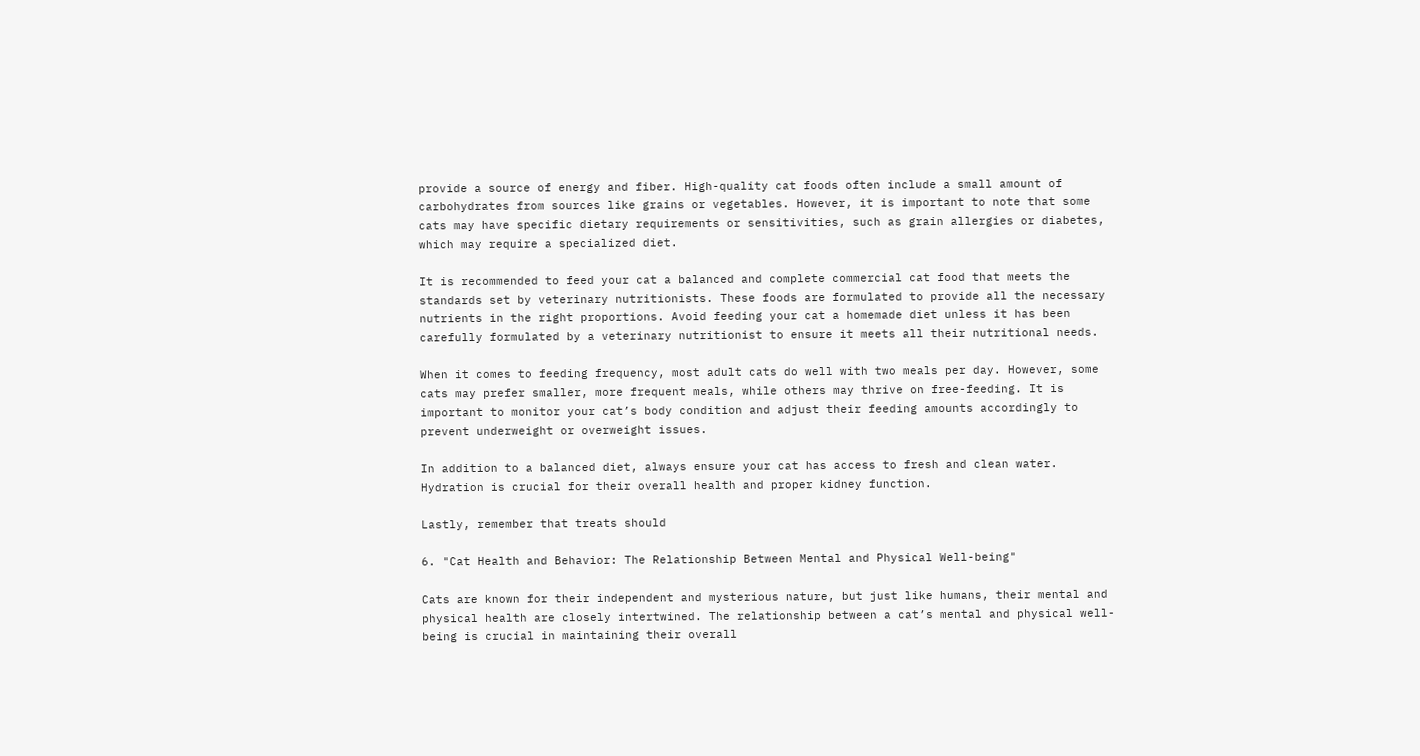provide a source of energy and fiber. High-quality cat foods often include a small amount of carbohydrates from sources like grains or vegetables. However, it is important to note that some cats may have specific dietary requirements or sensitivities, such as grain allergies or diabetes, which may require a specialized diet.

It is recommended to feed your cat a balanced and complete commercial cat food that meets the standards set by veterinary nutritionists. These foods are formulated to provide all the necessary nutrients in the right proportions. Avoid feeding your cat a homemade diet unless it has been carefully formulated by a veterinary nutritionist to ensure it meets all their nutritional needs.

When it comes to feeding frequency, most adult cats do well with two meals per day. However, some cats may prefer smaller, more frequent meals, while others may thrive on free-feeding. It is important to monitor your cat’s body condition and adjust their feeding amounts accordingly to prevent underweight or overweight issues.

In addition to a balanced diet, always ensure your cat has access to fresh and clean water. Hydration is crucial for their overall health and proper kidney function.

Lastly, remember that treats should

6. "Cat Health and Behavior: The Relationship Between Mental and Physical Well-being"

Cats are known for their independent and mysterious nature, but just like humans, their mental and physical health are closely intertwined. The relationship between a cat’s mental and physical well-being is crucial in maintaining their overall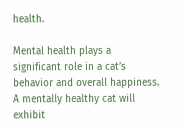health.

Mental health plays a significant role in a cat’s behavior and overall happiness. A mentally healthy cat will exhibit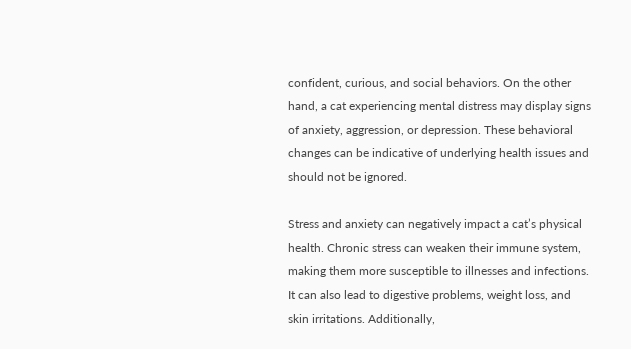confident, curious, and social behaviors. On the other hand, a cat experiencing mental distress may display signs of anxiety, aggression, or depression. These behavioral changes can be indicative of underlying health issues and should not be ignored.

Stress and anxiety can negatively impact a cat’s physical health. Chronic stress can weaken their immune system, making them more susceptible to illnesses and infections. It can also lead to digestive problems, weight loss, and skin irritations. Additionally,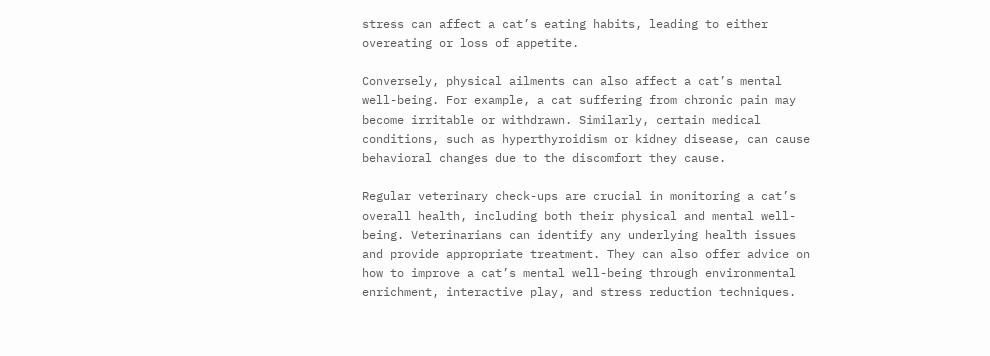stress can affect a cat’s eating habits, leading to either overeating or loss of appetite.

Conversely, physical ailments can also affect a cat’s mental well-being. For example, a cat suffering from chronic pain may become irritable or withdrawn. Similarly, certain medical conditions, such as hyperthyroidism or kidney disease, can cause behavioral changes due to the discomfort they cause.

Regular veterinary check-ups are crucial in monitoring a cat’s overall health, including both their physical and mental well-being. Veterinarians can identify any underlying health issues and provide appropriate treatment. They can also offer advice on how to improve a cat’s mental well-being through environmental enrichment, interactive play, and stress reduction techniques.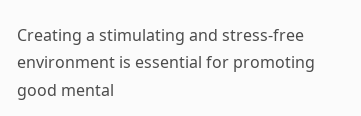Creating a stimulating and stress-free environment is essential for promoting good mental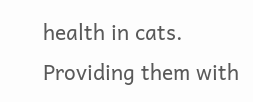health in cats. Providing them with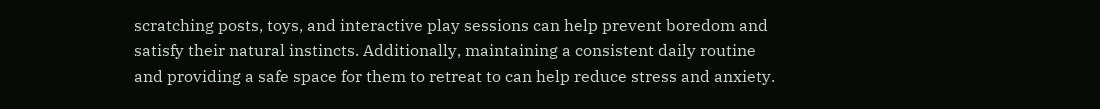scratching posts, toys, and interactive play sessions can help prevent boredom and satisfy their natural instincts. Additionally, maintaining a consistent daily routine and providing a safe space for them to retreat to can help reduce stress and anxiety.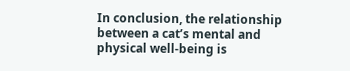In conclusion, the relationship between a cat’s mental and physical well-being is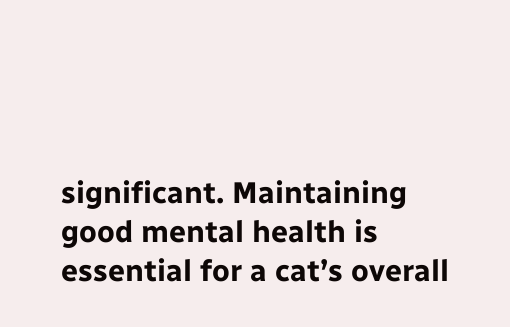significant. Maintaining good mental health is essential for a cat’s overall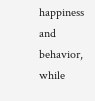happiness and behavior, while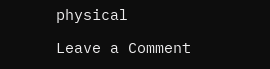physical

Leave a Comment